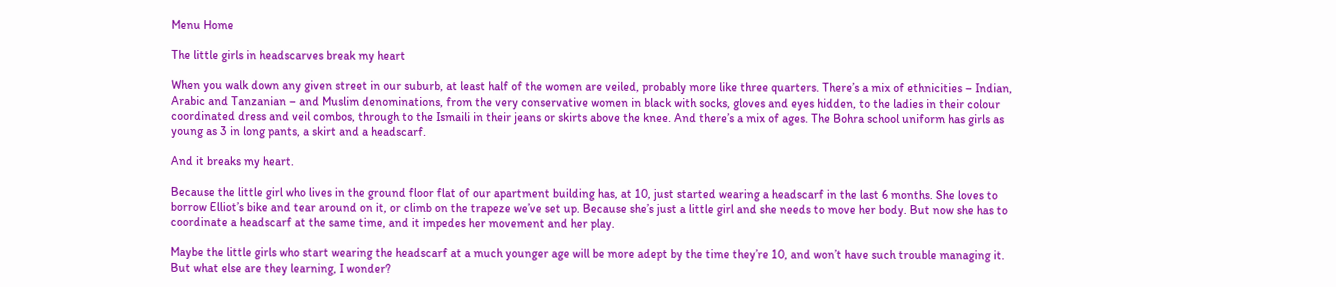Menu Home

The little girls in headscarves break my heart

When you walk down any given street in our suburb, at least half of the women are veiled, probably more like three quarters. There’s a mix of ethnicities – Indian, Arabic and Tanzanian – and Muslim denominations, from the very conservative women in black with socks, gloves and eyes hidden, to the ladies in their colour coordinated dress and veil combos, through to the Ismaili in their jeans or skirts above the knee. And there’s a mix of ages. The Bohra school uniform has girls as young as 3 in long pants, a skirt and a headscarf.

And it breaks my heart.

Because the little girl who lives in the ground floor flat of our apartment building has, at 10, just started wearing a headscarf in the last 6 months. She loves to borrow Elliot’s bike and tear around on it, or climb on the trapeze we’ve set up. Because she’s just a little girl and she needs to move her body. But now she has to coordinate a headscarf at the same time, and it impedes her movement and her play.

Maybe the little girls who start wearing the headscarf at a much younger age will be more adept by the time they’re 10, and won’t have such trouble managing it. But what else are they learning, I wonder?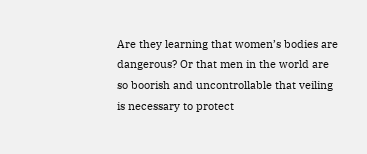Are they learning that women’s bodies are dangerous? Or that men in the world are so boorish and uncontrollable that veiling is necessary to protect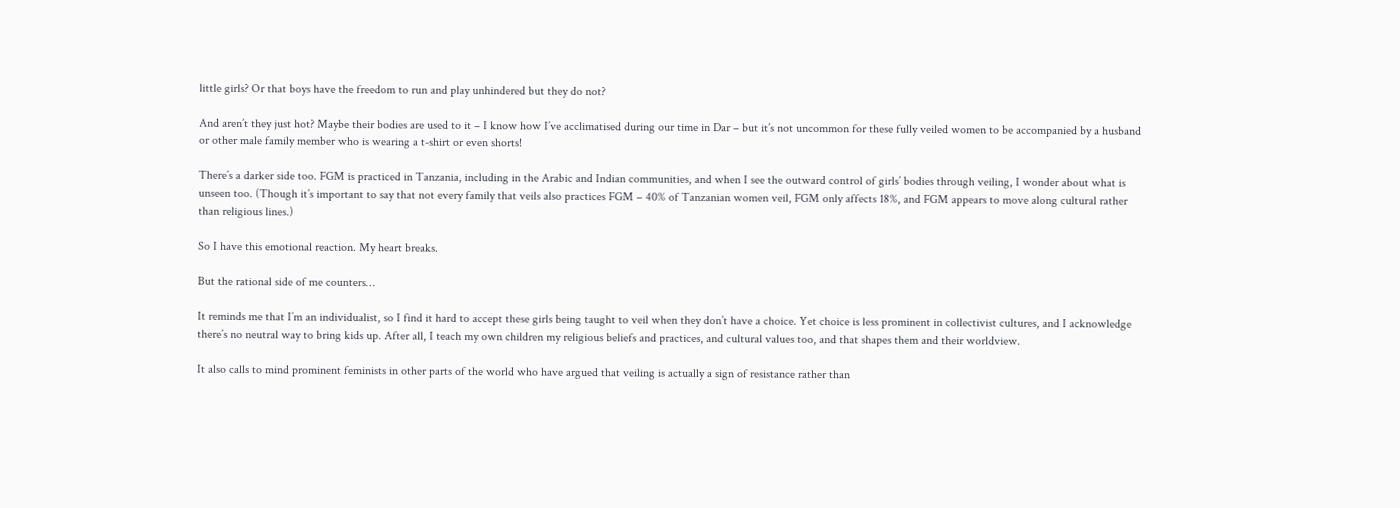little girls? Or that boys have the freedom to run and play unhindered but they do not?

And aren’t they just hot? Maybe their bodies are used to it – I know how I’ve acclimatised during our time in Dar – but it’s not uncommon for these fully veiled women to be accompanied by a husband or other male family member who is wearing a t-shirt or even shorts!

There’s a darker side too. FGM is practiced in Tanzania, including in the Arabic and Indian communities, and when I see the outward control of girls’ bodies through veiling, I wonder about what is unseen too. (Though it’s important to say that not every family that veils also practices FGM – 40% of Tanzanian women veil, FGM only affects 18%, and FGM appears to move along cultural rather than religious lines.)

So I have this emotional reaction. My heart breaks.

But the rational side of me counters…

It reminds me that I’m an individualist, so I find it hard to accept these girls being taught to veil when they don’t have a choice. Yet choice is less prominent in collectivist cultures, and I acknowledge there’s no neutral way to bring kids up. After all, I teach my own children my religious beliefs and practices, and cultural values too, and that shapes them and their worldview.

It also calls to mind prominent feminists in other parts of the world who have argued that veiling is actually a sign of resistance rather than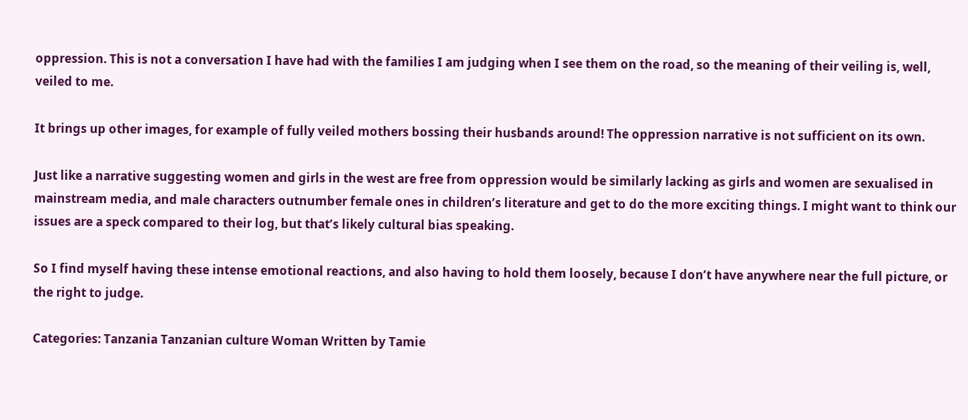oppression. This is not a conversation I have had with the families I am judging when I see them on the road, so the meaning of their veiling is, well, veiled to me.

It brings up other images, for example of fully veiled mothers bossing their husbands around! The oppression narrative is not sufficient on its own.

Just like a narrative suggesting women and girls in the west are free from oppression would be similarly lacking as girls and women are sexualised in mainstream media, and male characters outnumber female ones in children’s literature and get to do the more exciting things. I might want to think our issues are a speck compared to their log, but that’s likely cultural bias speaking.

So I find myself having these intense emotional reactions, and also having to hold them loosely, because I don’t have anywhere near the full picture, or the right to judge.

Categories: Tanzania Tanzanian culture Woman Written by Tamie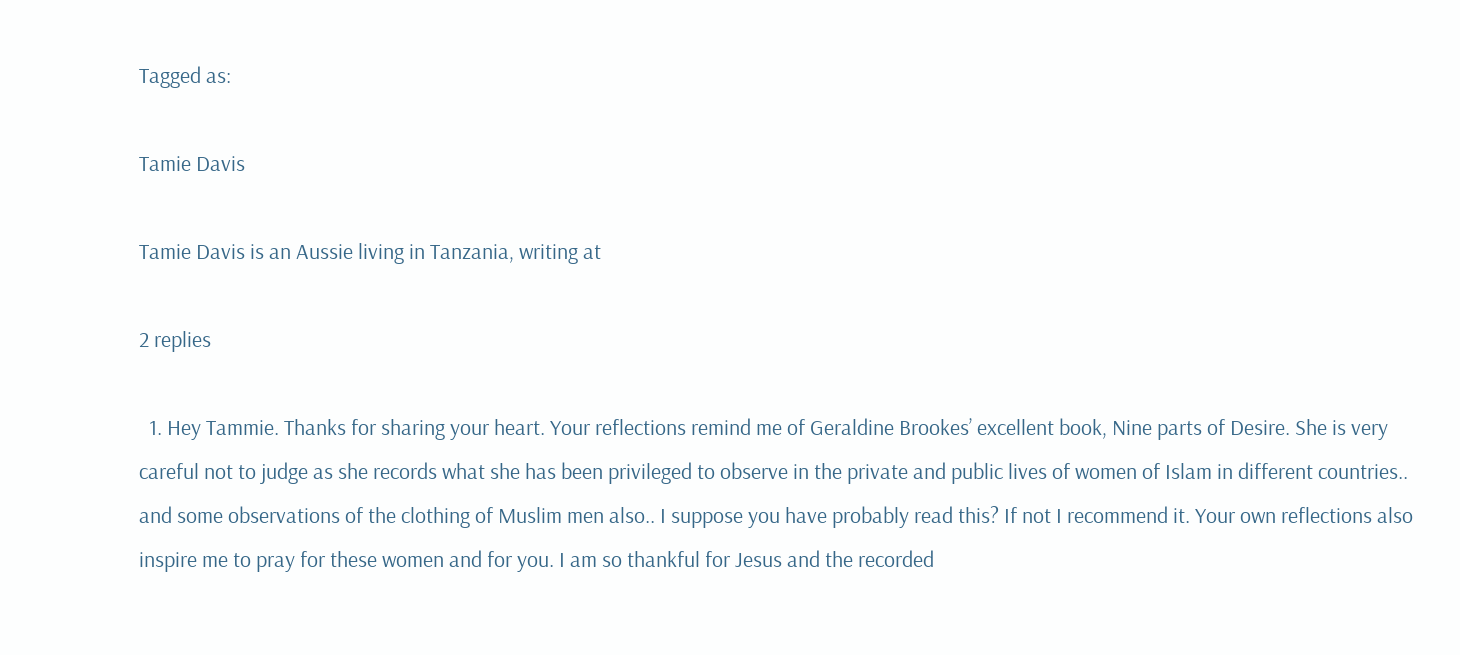Tagged as:

Tamie Davis

Tamie Davis is an Aussie living in Tanzania, writing at

2 replies

  1. Hey Tammie. Thanks for sharing your heart. Your reflections remind me of Geraldine Brookes’ excellent book, Nine parts of Desire. She is very careful not to judge as she records what she has been privileged to observe in the private and public lives of women of Islam in different countries.. and some observations of the clothing of Muslim men also.. I suppose you have probably read this? If not I recommend it. Your own reflections also inspire me to pray for these women and for you. I am so thankful for Jesus and the recorded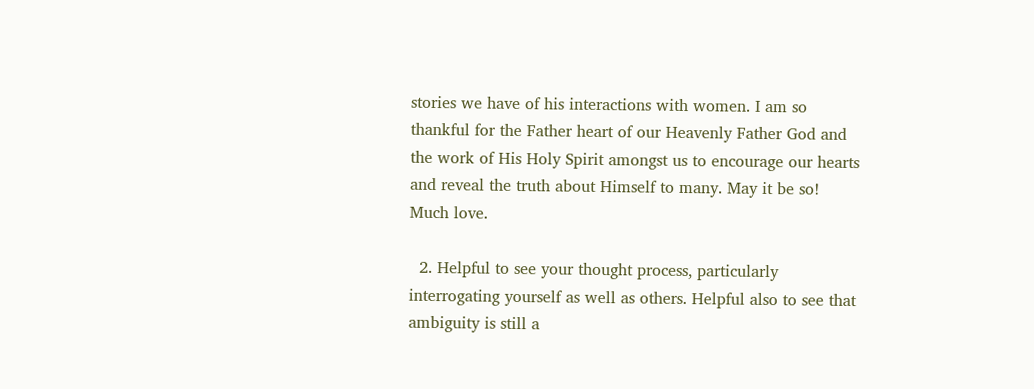stories we have of his interactions with women. I am so thankful for the Father heart of our Heavenly Father God and the work of His Holy Spirit amongst us to encourage our hearts and reveal the truth about Himself to many. May it be so! Much love.

  2. Helpful to see your thought process, particularly interrogating yourself as well as others. Helpful also to see that ambiguity is still a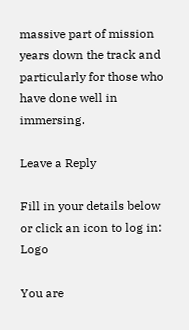massive part of mission years down the track and particularly for those who have done well in immersing.

Leave a Reply

Fill in your details below or click an icon to log in: Logo

You are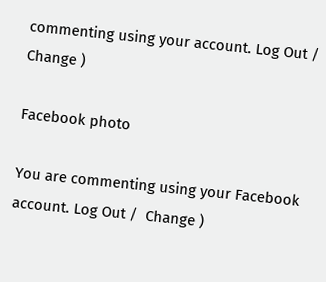commenting using your account. Log Out /  Change )

Facebook photo

You are commenting using your Facebook account. Log Out /  Change )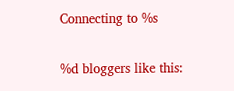Connecting to %s

%d bloggers like this: